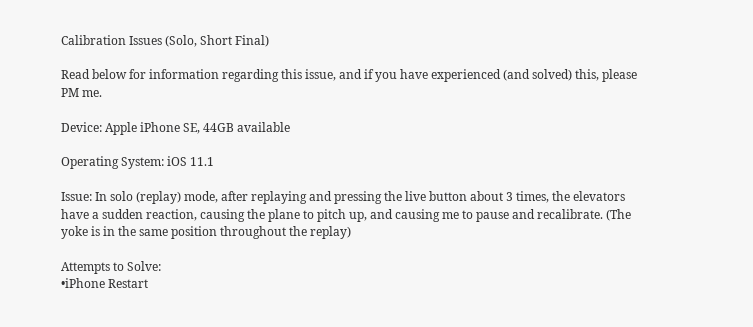Calibration Issues (Solo, Short Final)

Read below for information regarding this issue, and if you have experienced (and solved) this, please PM me.

Device: Apple iPhone SE, 44GB available

Operating System: iOS 11.1

Issue: In solo (replay) mode, after replaying and pressing the live button about 3 times, the elevators have a sudden reaction, causing the plane to pitch up, and causing me to pause and recalibrate. (The yoke is in the same position throughout the replay)

Attempts to Solve:
•iPhone Restart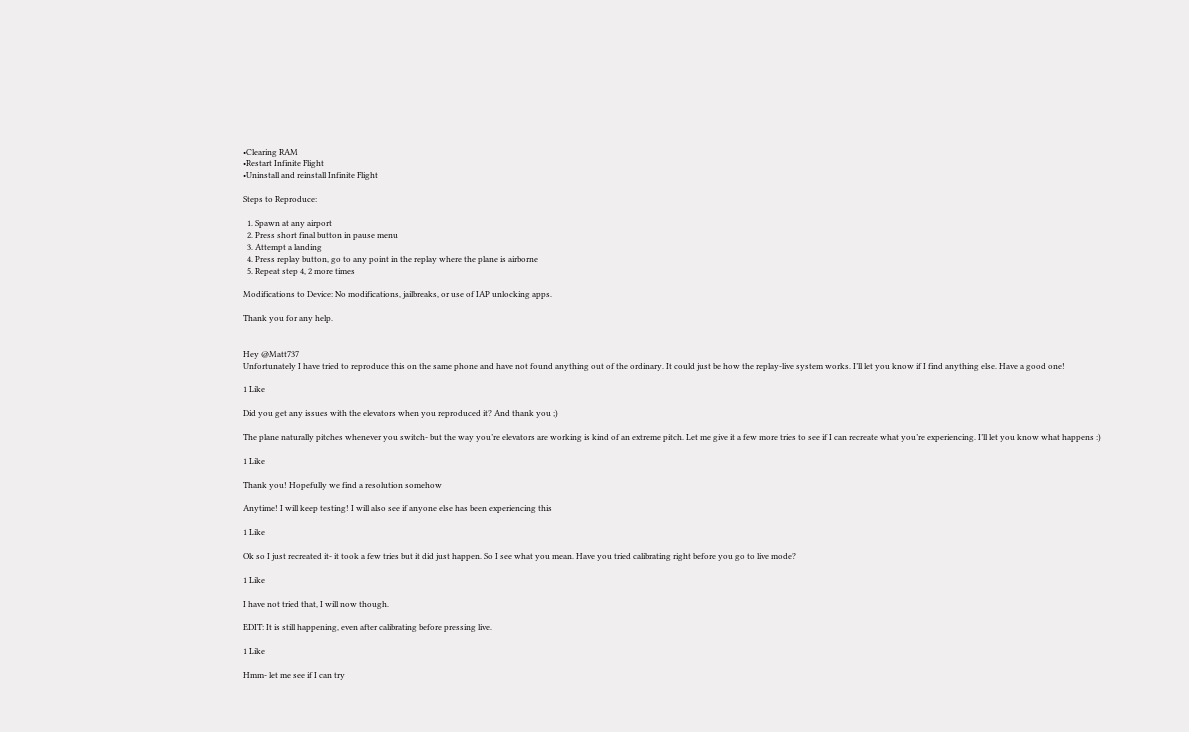•Clearing RAM
•Restart Infinite Flight
•Uninstall and reinstall Infinite Flight

Steps to Reproduce:

  1. Spawn at any airport
  2. Press short final button in pause menu
  3. Attempt a landing
  4. Press replay button, go to any point in the replay where the plane is airborne
  5. Repeat step 4, 2 more times

Modifications to Device: No modifications, jailbreaks, or use of IAP unlocking apps.

Thank you for any help.


Hey @Matt737
Unfortunately I have tried to reproduce this on the same phone and have not found anything out of the ordinary. It could just be how the replay-live system works. I’ll let you know if I find anything else. Have a good one!

1 Like

Did you get any issues with the elevators when you reproduced it? And thank you ;)

The plane naturally pitches whenever you switch- but the way you’re elevators are working is kind of an extreme pitch. Let me give it a few more tries to see if I can recreate what you’re experiencing. I’ll let you know what happens :)

1 Like

Thank you! Hopefully we find a resolution somehow

Anytime! I will keep testing! I will also see if anyone else has been experiencing this

1 Like

Ok so I just recreated it- it took a few tries but it did just happen. So I see what you mean. Have you tried calibrating right before you go to live mode?

1 Like

I have not tried that, I will now though.

EDIT: It is still happening, even after calibrating before pressing live.

1 Like

Hmm- let me see if I can try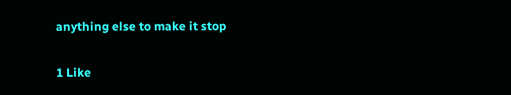anything else to make it stop

1 Like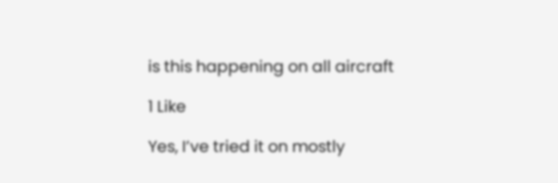is this happening on all aircraft

1 Like

Yes, I’ve tried it on mostly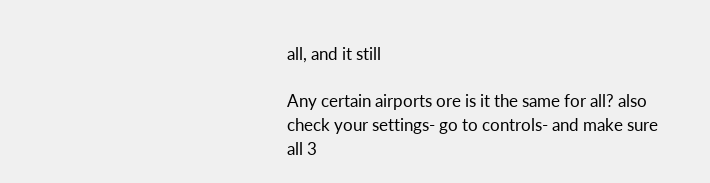all, and it still

Any certain airports ore is it the same for all? also check your settings- go to controls- and make sure all 3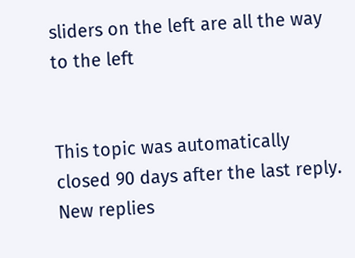sliders on the left are all the way to the left


This topic was automatically closed 90 days after the last reply. New replies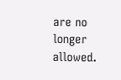are no longer allowed.